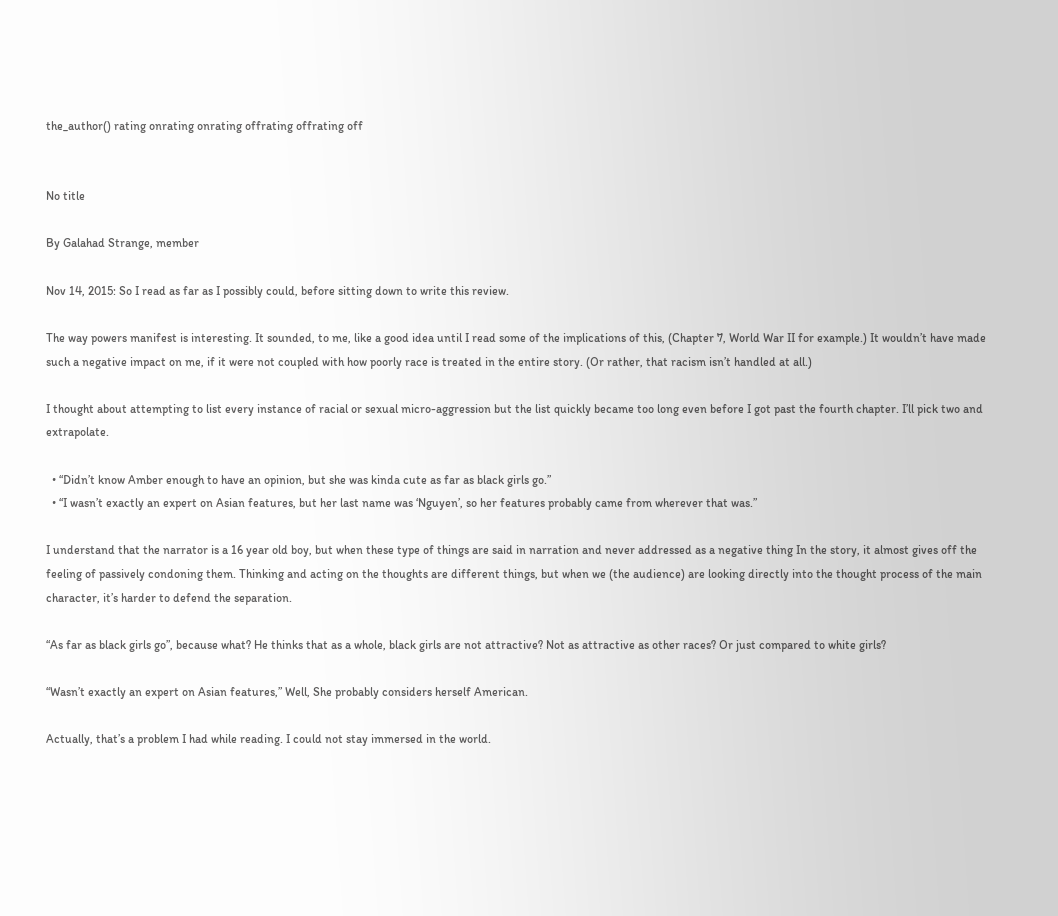the_author() rating onrating onrating offrating offrating off


No title

By Galahad Strange, member

Nov 14, 2015: So I read as far as I possibly could, before sitting down to write this review.

The way powers manifest is interesting. It sounded, to me, like a good idea until I read some of the implications of this, (Chapter 7, World War II for example.) It wouldn’t have made such a negative impact on me, if it were not coupled with how poorly race is treated in the entire story. (Or rather, that racism isn’t handled at all.)

I thought about attempting to list every instance of racial or sexual micro-aggression but the list quickly became too long even before I got past the fourth chapter. I’ll pick two and extrapolate.

  • “Didn’t know Amber enough to have an opinion, but she was kinda cute as far as black girls go.”
  • “I wasn’t exactly an expert on Asian features, but her last name was ‘Nguyen’, so her features probably came from wherever that was.”

I understand that the narrator is a 16 year old boy, but when these type of things are said in narration and never addressed as a negative thing In the story, it almost gives off the feeling of passively condoning them. Thinking and acting on the thoughts are different things, but when we (the audience) are looking directly into the thought process of the main character, it’s harder to defend the separation.

“As far as black girls go”, because what? He thinks that as a whole, black girls are not attractive? Not as attractive as other races? Or just compared to white girls?

“Wasn’t exactly an expert on Asian features,” Well, She probably considers herself American.

Actually, that’s a problem I had while reading. I could not stay immersed in the world.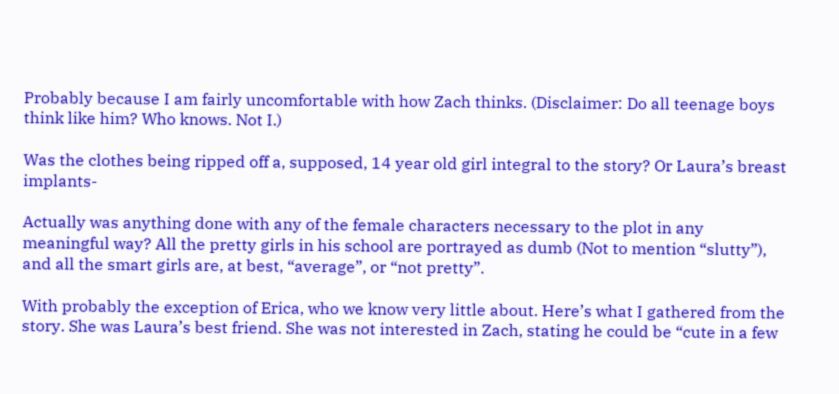Probably because I am fairly uncomfortable with how Zach thinks. (Disclaimer: Do all teenage boys think like him? Who knows. Not I.)

Was the clothes being ripped off a, supposed, 14 year old girl integral to the story? Or Laura’s breast implants-

Actually was anything done with any of the female characters necessary to the plot in any meaningful way? All the pretty girls in his school are portrayed as dumb (Not to mention “slutty”), and all the smart girls are, at best, “average”, or “not pretty”.

With probably the exception of Erica, who we know very little about. Here’s what I gathered from the story. She was Laura’s best friend. She was not interested in Zach, stating he could be “cute in a few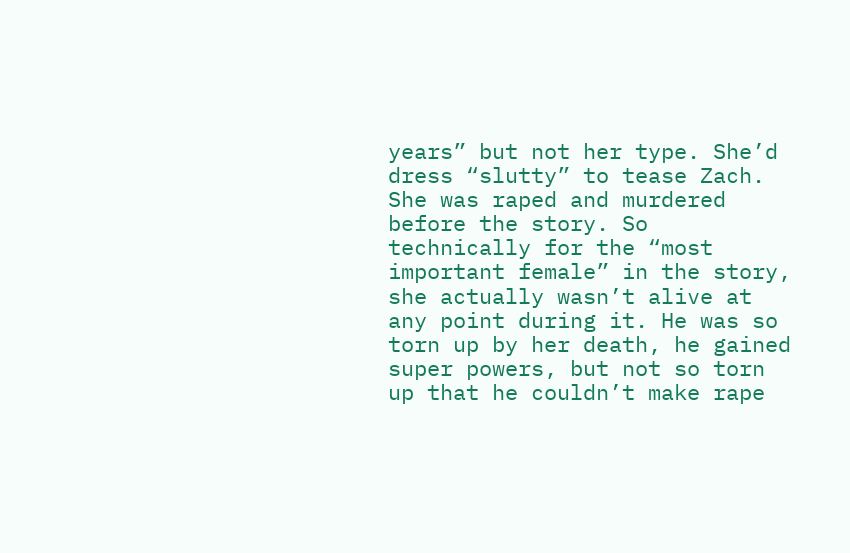years” but not her type. She’d dress “slutty” to tease Zach. She was raped and murdered before the story. So technically for the “most important female” in the story, she actually wasn’t alive at any point during it. He was so torn up by her death, he gained super powers, but not so torn up that he couldn’t make rape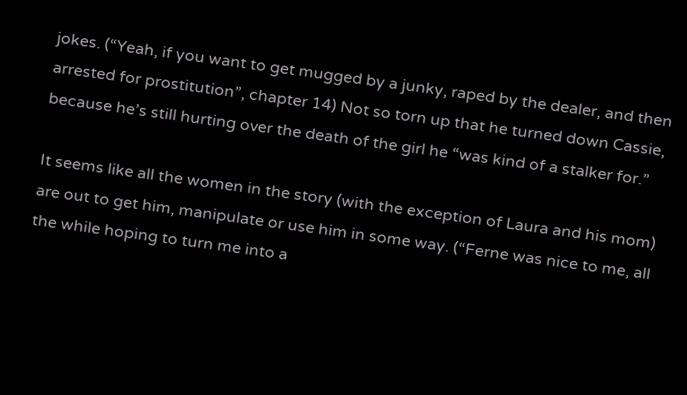jokes. (“Yeah, if you want to get mugged by a junky, raped by the dealer, and then arrested for prostitution”, chapter 14) Not so torn up that he turned down Cassie, because he’s still hurting over the death of the girl he “was kind of a stalker for.”

It seems like all the women in the story (with the exception of Laura and his mom) are out to get him, manipulate or use him in some way. (“Ferne was nice to me, all the while hoping to turn me into a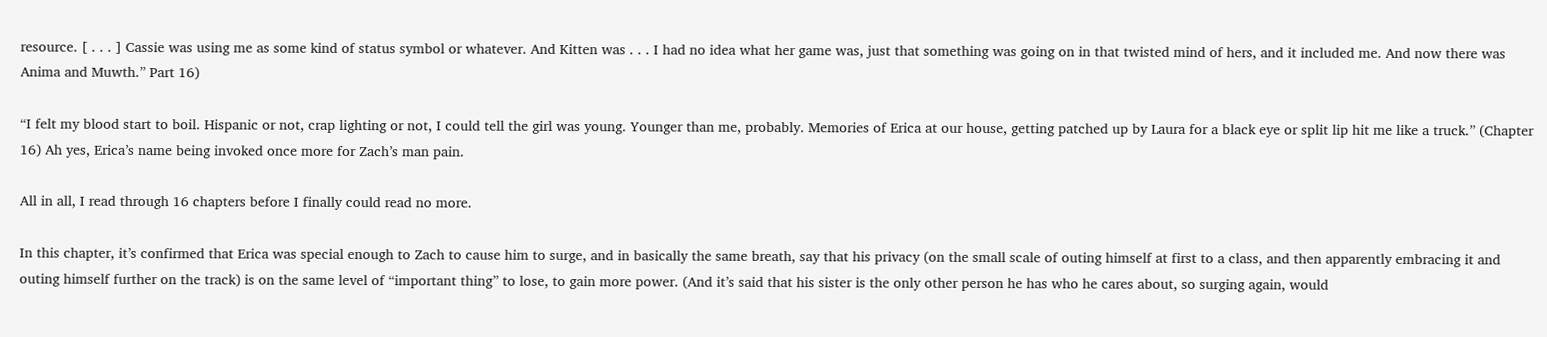resource. [ . . . ] Cassie was using me as some kind of status symbol or whatever. And Kitten was . . . I had no idea what her game was, just that something was going on in that twisted mind of hers, and it included me. And now there was Anima and Muwth.” Part 16)

“I felt my blood start to boil. Hispanic or not, crap lighting or not, I could tell the girl was young. Younger than me, probably. Memories of Erica at our house, getting patched up by Laura for a black eye or split lip hit me like a truck.” (Chapter 16) Ah yes, Erica’s name being invoked once more for Zach’s man pain.

All in all, I read through 16 chapters before I finally could read no more.

In this chapter, it’s confirmed that Erica was special enough to Zach to cause him to surge, and in basically the same breath, say that his privacy (on the small scale of outing himself at first to a class, and then apparently embracing it and outing himself further on the track) is on the same level of “important thing” to lose, to gain more power. (And it’s said that his sister is the only other person he has who he cares about, so surging again, would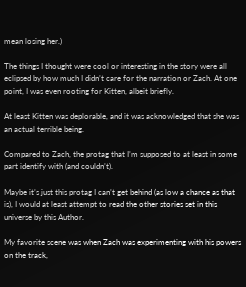mean losing her.)

The things I thought were cool or interesting in the story were all eclipsed by how much I didn’t care for the narration or Zach. At one point, I was even rooting for Kitten, albeit briefly.

At least Kitten was deplorable, and it was acknowledged that she was an actual terrible being.

Compared to Zach, the protag that I’m supposed to at least in some part identify with (and couldn’t).

Maybe it’s just this protag I can’t get behind (as low a chance as that is), I would at least attempt to read the other stories set in this universe by this Author.

My favorite scene was when Zach was experimenting with his powers on the track,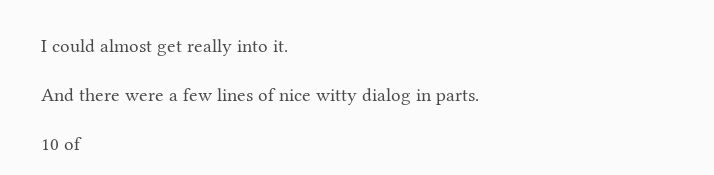I could almost get really into it.

And there were a few lines of nice witty dialog in parts.

10 of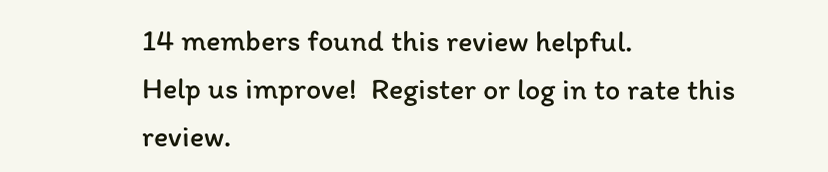14 members found this review helpful.
Help us improve!  Register or log in to rate this review.